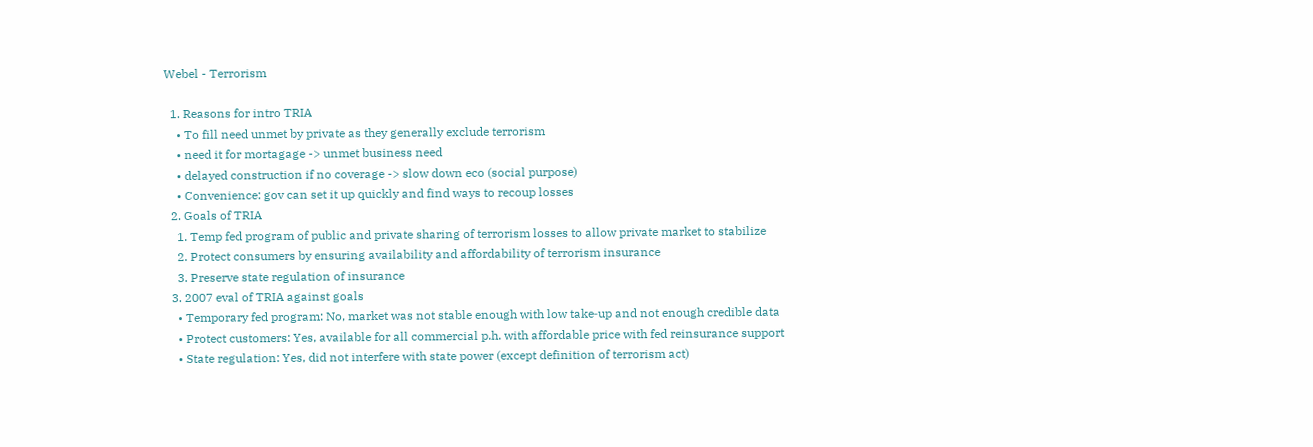Webel - Terrorism

  1. Reasons for intro TRIA
    • To fill need unmet by private as they generally exclude terrorism
    • need it for mortagage -> unmet business need
    • delayed construction if no coverage -> slow down eco (social purpose)
    • Convenience: gov can set it up quickly and find ways to recoup losses
  2. Goals of TRIA
    1. Temp fed program of public and private sharing of terrorism losses to allow private market to stabilize
    2. Protect consumers by ensuring availability and affordability of terrorism insurance
    3. Preserve state regulation of insurance
  3. 2007 eval of TRIA against goals
    • Temporary fed program: No, market was not stable enough with low take‐up and not enough credible data
    • Protect customers: Yes, available for all commercial p.h. with affordable price with fed reinsurance support
    • State regulation: Yes, did not interfere with state power (except definition of terrorism act)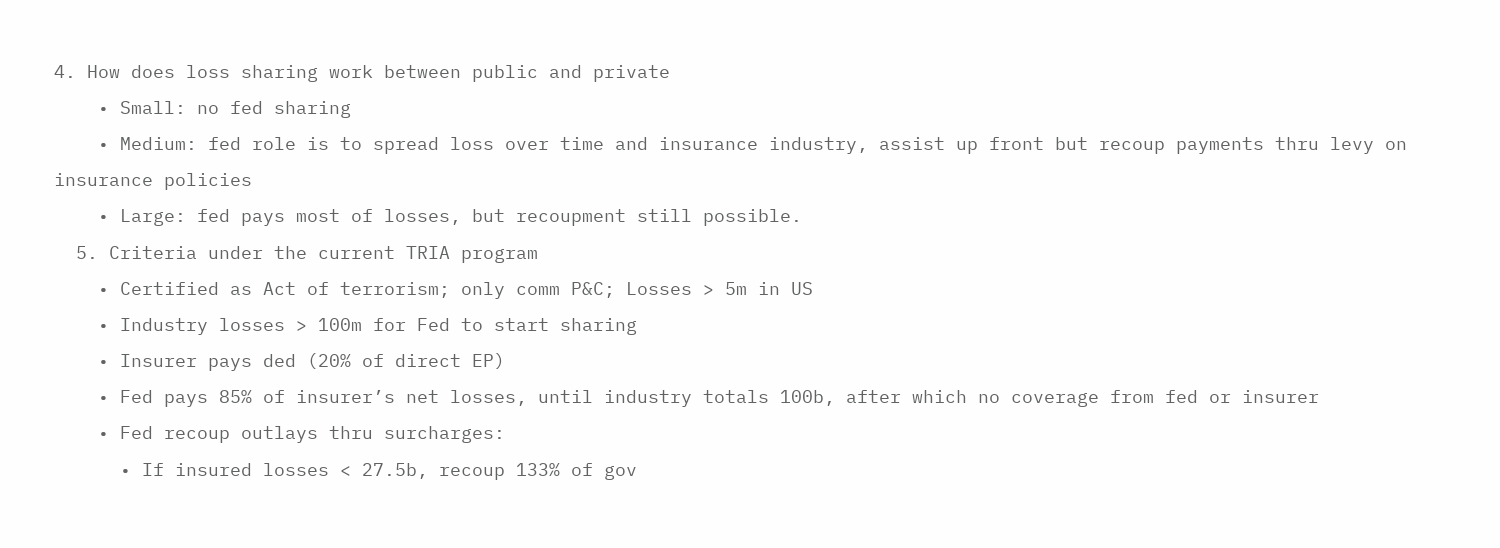4. How does loss sharing work between public and private
    • Small: no fed sharing
    • Medium: fed role is to spread loss over time and insurance industry, assist up front but recoup payments thru levy on insurance policies
    • Large: fed pays most of losses, but recoupment still possible.
  5. Criteria under the current TRIA program
    • Certified as Act of terrorism; only comm P&C; Losses > 5m in US
    • Industry losses > 100m for Fed to start sharing
    • Insurer pays ded (20% of direct EP)
    • Fed pays 85% of insurer’s net losses, until industry totals 100b, after which no coverage from fed or insurer
    • Fed recoup outlays thru surcharges:
      • If insured losses < 27.5b, recoup 133% of gov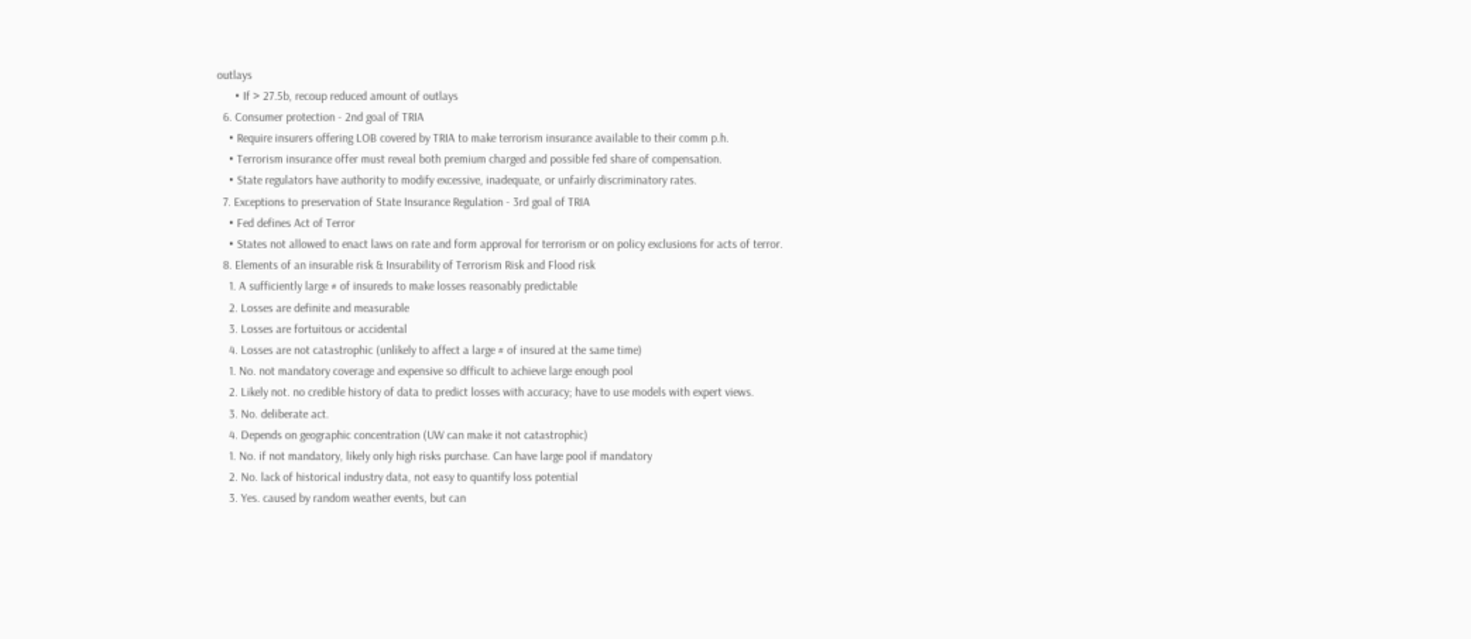outlays
      • If > 27.5b, recoup reduced amount of outlays
  6. Consumer protection - 2nd goal of TRIA
    • Require insurers offering LOB covered by TRIA to make terrorism insurance available to their comm p.h.
    • Terrorism insurance offer must reveal both premium charged and possible fed share of compensation.
    • State regulators have authority to modify excessive, inadequate, or unfairly discriminatory rates.
  7. Exceptions to preservation of State Insurance Regulation - 3rd goal of TRIA
    • Fed defines Act of Terror
    • States not allowed to enact laws on rate and form approval for terrorism or on policy exclusions for acts of terror.
  8. Elements of an insurable risk & Insurability of Terrorism Risk and Flood risk
    1. A sufficiently large # of insureds to make losses reasonably predictable
    2. Losses are definite and measurable
    3. Losses are fortuitous or accidental
    4. Losses are not catastrophic (unlikely to affect a large # of insured at the same time)
    1. No. not mandatory coverage and expensive so dfficult to achieve large enough pool
    2. Likely not. no credible history of data to predict losses with accuracy; have to use models with expert views.
    3. No. deliberate act.
    4. Depends on geographic concentration (UW can make it not catastrophic)
    1. No. if not mandatory, likely only high risks purchase. Can have large pool if mandatory
    2. No. lack of historical industry data, not easy to quantify loss potential
    3. Yes. caused by random weather events, but can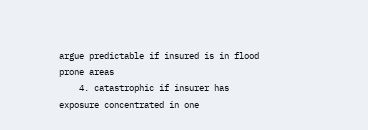argue predictable if insured is in flood prone areas
    4. catastrophic if insurer has exposure concentrated in one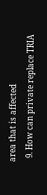area that is affected
  9. How can private replace TRIA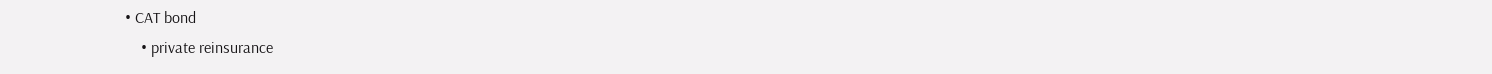• CAT bond
    • private reinsurance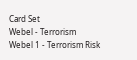Card Set
Webel - Terrorism
Webel 1 - Terrorism Risk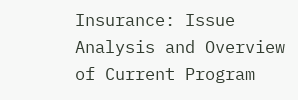Insurance: Issue Analysis and Overview of Current Program